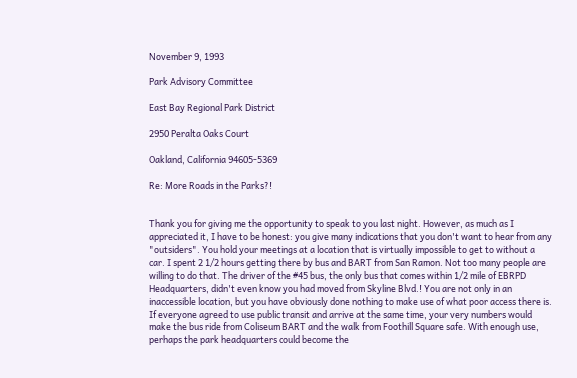November 9, 1993

Park Advisory Committee

East Bay Regional Park District

2950 Peralta Oaks Court

Oakland, California 94605-5369

Re: More Roads in the Parks?!


Thank you for giving me the opportunity to speak to you last night. However, as much as I appreciated it, I have to be honest: you give many indications that you don't want to hear from any "outsiders". You hold your meetings at a location that is virtually impossible to get to without a car. I spent 2 1/2 hours getting there by bus and BART from San Ramon. Not too many people are willing to do that. The driver of the #45 bus, the only bus that comes within 1/2 mile of EBRPD Headquarters, didn't even know you had moved from Skyline Blvd.! You are not only in an inaccessible location, but you have obviously done nothing to make use of what poor access there is. If everyone agreed to use public transit and arrive at the same time, your very numbers would make the bus ride from Coliseum BART and the walk from Foothill Square safe. With enough use, perhaps the park headquarters could become the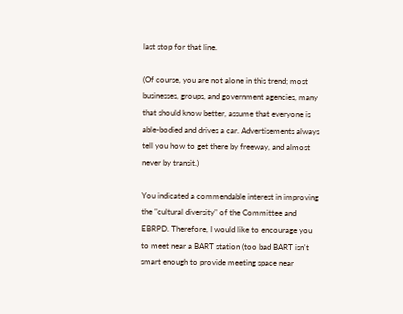last stop for that line.

(Of course, you are not alone in this trend; most businesses, groups, and government agencies, many that should know better, assume that everyone is able-bodied and drives a car. Advertisements always tell you how to get there by freeway, and almost never by transit.)

You indicated a commendable interest in improving the "cultural diversity" of the Committee and EBRPD. Therefore, I would like to encourage you to meet near a BART station (too bad BART isn't smart enough to provide meeting space near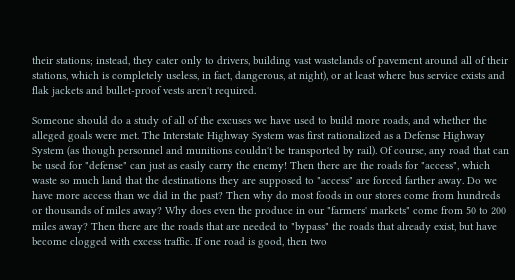their stations; instead, they cater only to drivers, building vast wastelands of pavement around all of their stations, which is completely useless, in fact, dangerous, at night), or at least where bus service exists and flak jackets and bullet-proof vests aren't required.

Someone should do a study of all of the excuses we have used to build more roads, and whether the alleged goals were met. The Interstate Highway System was first rationalized as a Defense Highway System (as though personnel and munitions couldn't be transported by rail). Of course, any road that can be used for "defense" can just as easily carry the enemy! Then there are the roads for "access", which waste so much land that the destinations they are supposed to "access" are forced farther away. Do we have more access than we did in the past? Then why do most foods in our stores come from hundreds or thousands of miles away? Why does even the produce in our "farmers' markets" come from 50 to 200 miles away? Then there are the roads that are needed to "bypass" the roads that already exist, but have become clogged with excess traffic. If one road is good, then two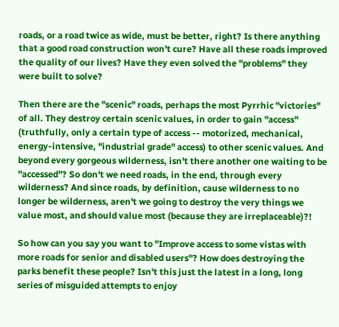roads, or a road twice as wide, must be better, right? Is there anything that a good road construction won't cure? Have all these roads improved the quality of our lives? Have they even solved the "problems" they were built to solve?

Then there are the "scenic" roads, perhaps the most Pyrrhic "victories" of all. They destroy certain scenic values, in order to gain "access" (truthfully, only a certain type of access -- motorized, mechanical, energy-intensive, "industrial grade" access) to other scenic values. And beyond every gorgeous wilderness, isn't there another one waiting to be "accessed"? So don't we need roads, in the end, through every wilderness? And since roads, by definition, cause wilderness to no longer be wilderness, aren't we going to destroy the very things we value most, and should value most (because they are irreplaceable)?!

So how can you say you want to "Improve access to some vistas with more roads for senior and disabled users"? How does destroying the parks benefit these people? Isn't this just the latest in a long, long series of misguided attempts to enjoy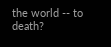the world -- to death?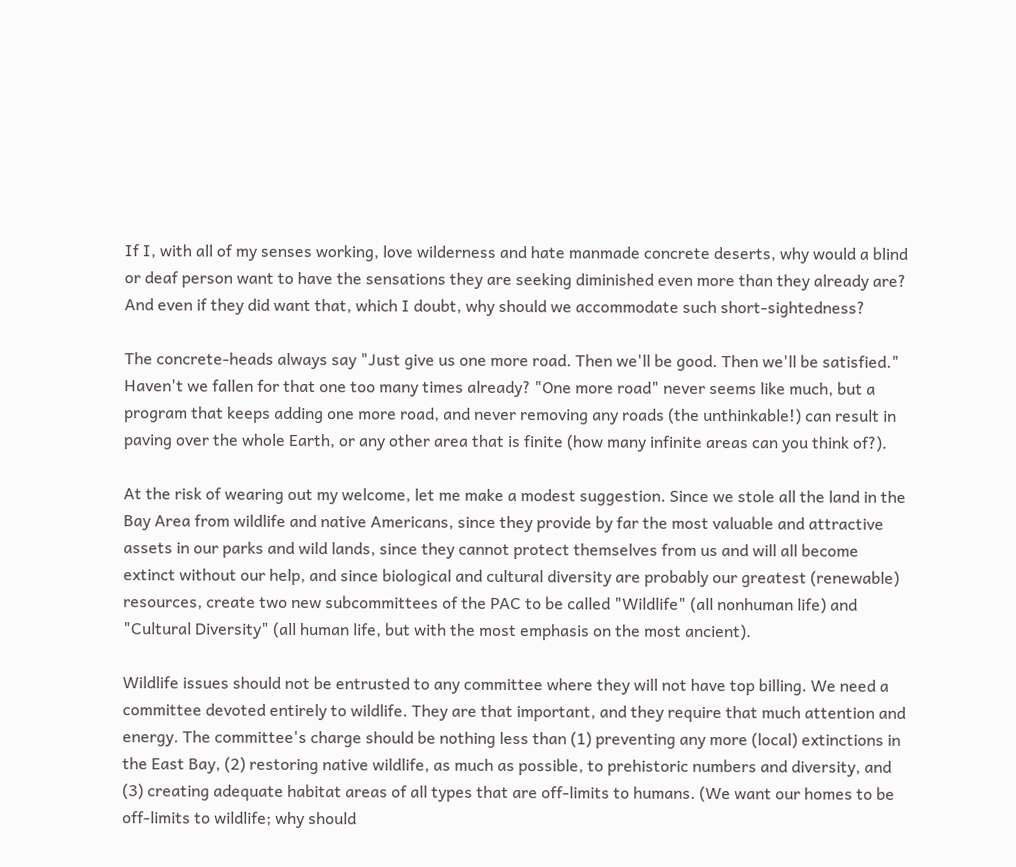If I, with all of my senses working, love wilderness and hate manmade concrete deserts, why would a blind or deaf person want to have the sensations they are seeking diminished even more than they already are? And even if they did want that, which I doubt, why should we accommodate such short-sightedness?

The concrete-heads always say "Just give us one more road. Then we'll be good. Then we'll be satisfied." Haven't we fallen for that one too many times already? "One more road" never seems like much, but a program that keeps adding one more road, and never removing any roads (the unthinkable!) can result in paving over the whole Earth, or any other area that is finite (how many infinite areas can you think of?).

At the risk of wearing out my welcome, let me make a modest suggestion. Since we stole all the land in the Bay Area from wildlife and native Americans, since they provide by far the most valuable and attractive assets in our parks and wild lands, since they cannot protect themselves from us and will all become extinct without our help, and since biological and cultural diversity are probably our greatest (renewable) resources, create two new subcommittees of the PAC to be called "Wildlife" (all nonhuman life) and "Cultural Diversity" (all human life, but with the most emphasis on the most ancient).

Wildlife issues should not be entrusted to any committee where they will not have top billing. We need a committee devoted entirely to wildlife. They are that important, and they require that much attention and energy. The committee's charge should be nothing less than (1) preventing any more (local) extinctions in the East Bay, (2) restoring native wildlife, as much as possible, to prehistoric numbers and diversity, and (3) creating adequate habitat areas of all types that are off-limits to humans. (We want our homes to be off-limits to wildlife; why should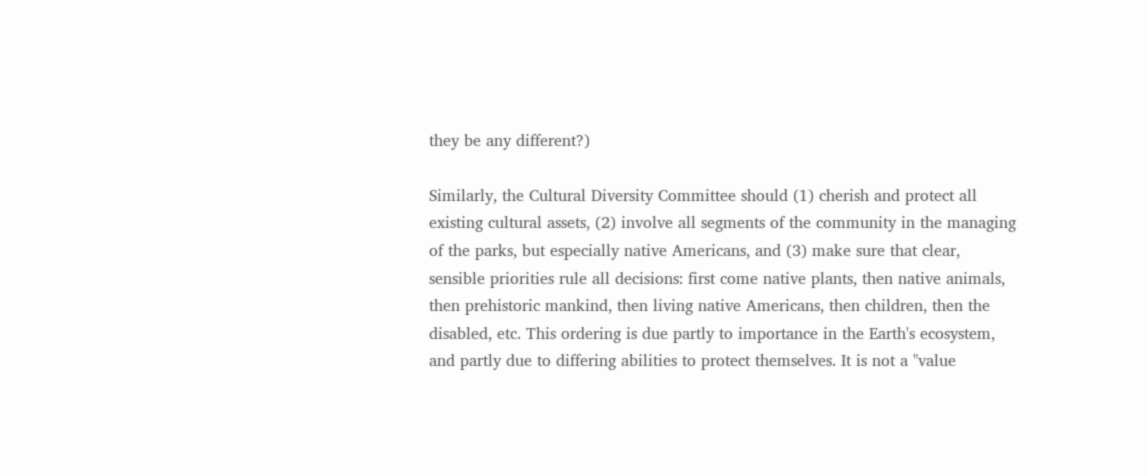they be any different?)

Similarly, the Cultural Diversity Committee should (1) cherish and protect all existing cultural assets, (2) involve all segments of the community in the managing of the parks, but especially native Americans, and (3) make sure that clear, sensible priorities rule all decisions: first come native plants, then native animals, then prehistoric mankind, then living native Americans, then children, then the disabled, etc. This ordering is due partly to importance in the Earth's ecosystem, and partly due to differing abilities to protect themselves. It is not a "value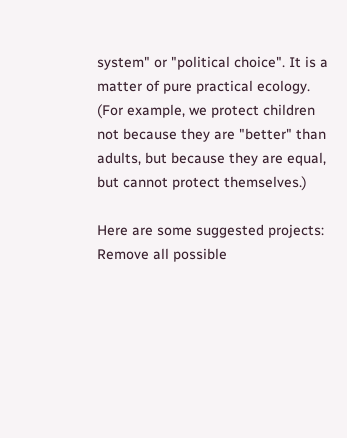system" or "political choice". It is a matter of pure practical ecology. (For example, we protect children not because they are "better" than adults, but because they are equal, but cannot protect themselves.)

Here are some suggested projects: Remove all possible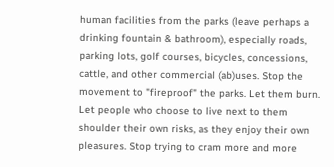human facilities from the parks (leave perhaps a drinking fountain & bathroom), especially roads, parking lots, golf courses, bicycles, concessions, cattle, and other commercial (ab)uses. Stop the movement to "fireproof" the parks. Let them burn. Let people who choose to live next to them shoulder their own risks, as they enjoy their own pleasures. Stop trying to cram more and more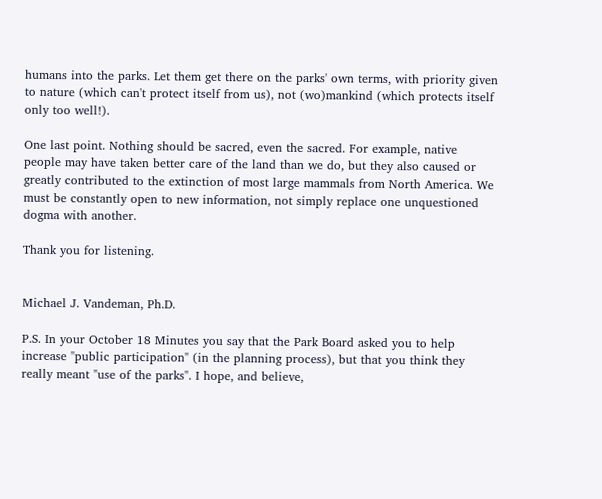humans into the parks. Let them get there on the parks' own terms, with priority given to nature (which can't protect itself from us), not (wo)mankind (which protects itself only too well!).

One last point. Nothing should be sacred, even the sacred. For example, native people may have taken better care of the land than we do, but they also caused or greatly contributed to the extinction of most large mammals from North America. We must be constantly open to new information, not simply replace one unquestioned dogma with another.

Thank you for listening.


Michael J. Vandeman, Ph.D.

P.S. In your October 18 Minutes you say that the Park Board asked you to help increase "public participation" (in the planning process), but that you think they really meant "use of the parks". I hope, and believe,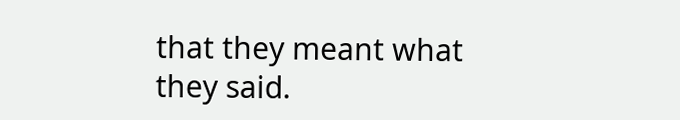that they meant what they said.